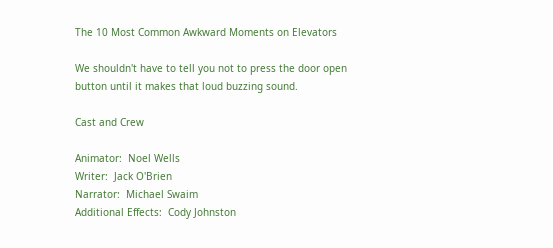The 10 Most Common Awkward Moments on Elevators

We shouldn't have to tell you not to press the door open button until it makes that loud buzzing sound.

Cast and Crew

Animator:  Noel Wells
Writer:  Jack O'Brien
Narrator:  Michael Swaim
Additional Effects:  Cody Johnston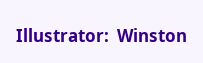Illustrator:  Winston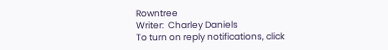Rowntree
Writer:  Charley Daniels
To turn on reply notifications, click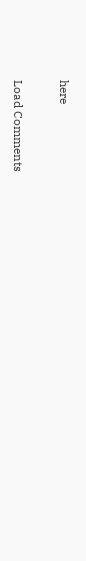here


Load Comments